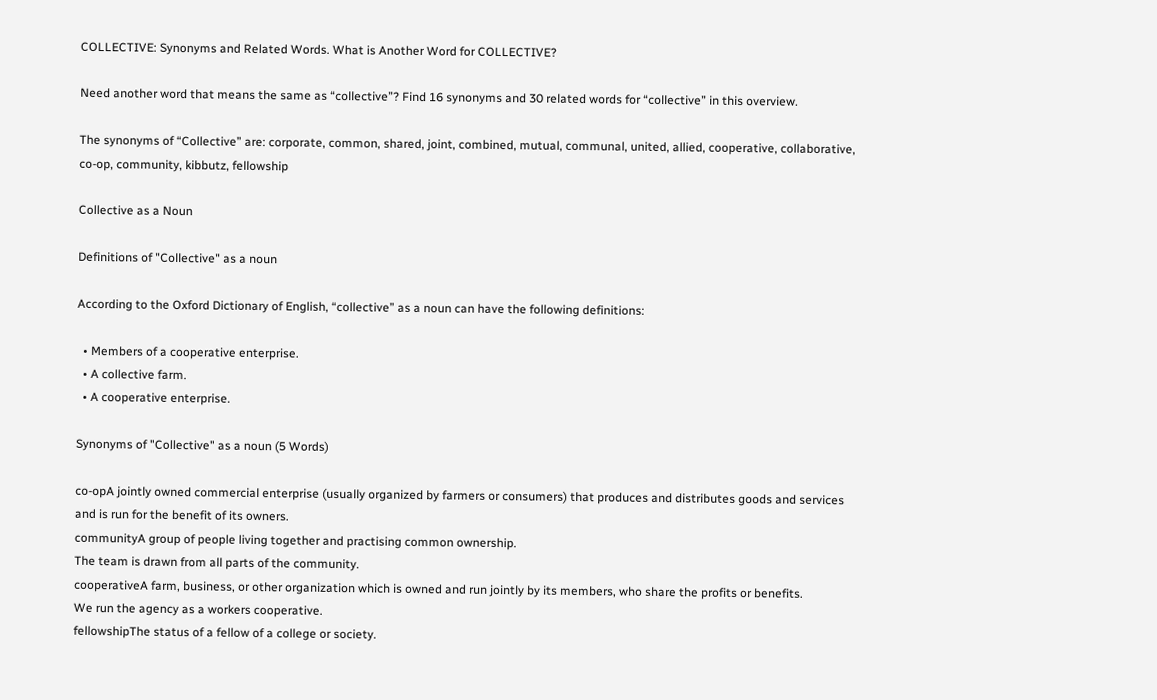COLLECTIVE: Synonyms and Related Words. What is Another Word for COLLECTIVE?

Need another word that means the same as “collective”? Find 16 synonyms and 30 related words for “collective” in this overview.

The synonyms of “Collective” are: corporate, common, shared, joint, combined, mutual, communal, united, allied, cooperative, collaborative, co-op, community, kibbutz, fellowship

Collective as a Noun

Definitions of "Collective" as a noun

According to the Oxford Dictionary of English, “collective” as a noun can have the following definitions:

  • Members of a cooperative enterprise.
  • A collective farm.
  • A cooperative enterprise.

Synonyms of "Collective" as a noun (5 Words)

co-opA jointly owned commercial enterprise (usually organized by farmers or consumers) that produces and distributes goods and services and is run for the benefit of its owners.
communityA group of people living together and practising common ownership.
The team is drawn from all parts of the community.
cooperativeA farm, business, or other organization which is owned and run jointly by its members, who share the profits or benefits.
We run the agency as a workers cooperative.
fellowshipThe status of a fellow of a college or society.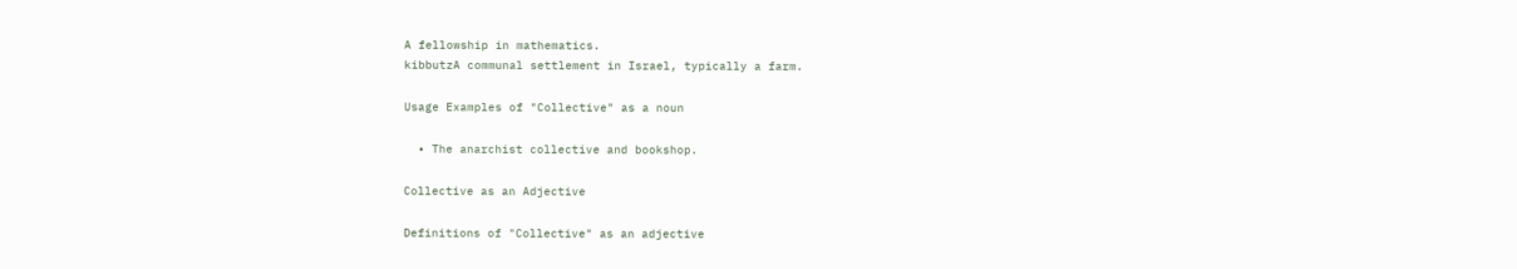A fellowship in mathematics.
kibbutzA communal settlement in Israel, typically a farm.

Usage Examples of "Collective" as a noun

  • The anarchist collective and bookshop.

Collective as an Adjective

Definitions of "Collective" as an adjective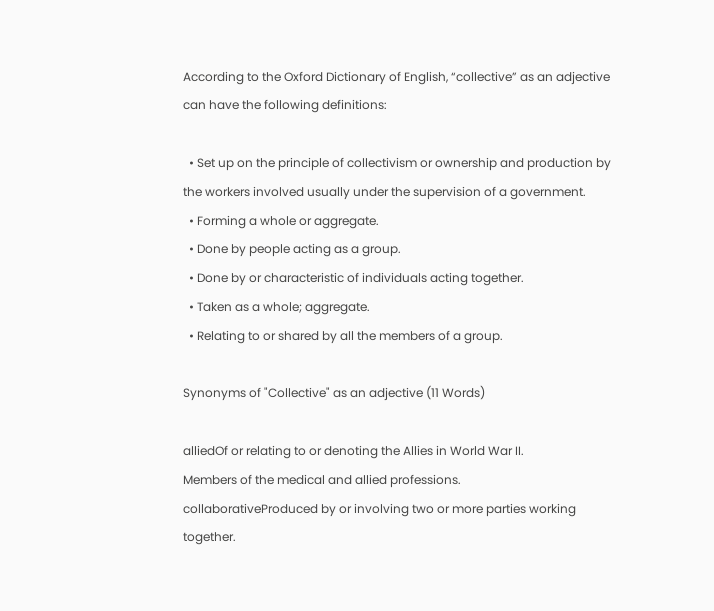According to the Oxford Dictionary of English, “collective” as an adjective can have the following definitions:

  • Set up on the principle of collectivism or ownership and production by the workers involved usually under the supervision of a government.
  • Forming a whole or aggregate.
  • Done by people acting as a group.
  • Done by or characteristic of individuals acting together.
  • Taken as a whole; aggregate.
  • Relating to or shared by all the members of a group.

Synonyms of "Collective" as an adjective (11 Words)

alliedOf or relating to or denoting the Allies in World War II.
Members of the medical and allied professions.
collaborativeProduced by or involving two or more parties working together.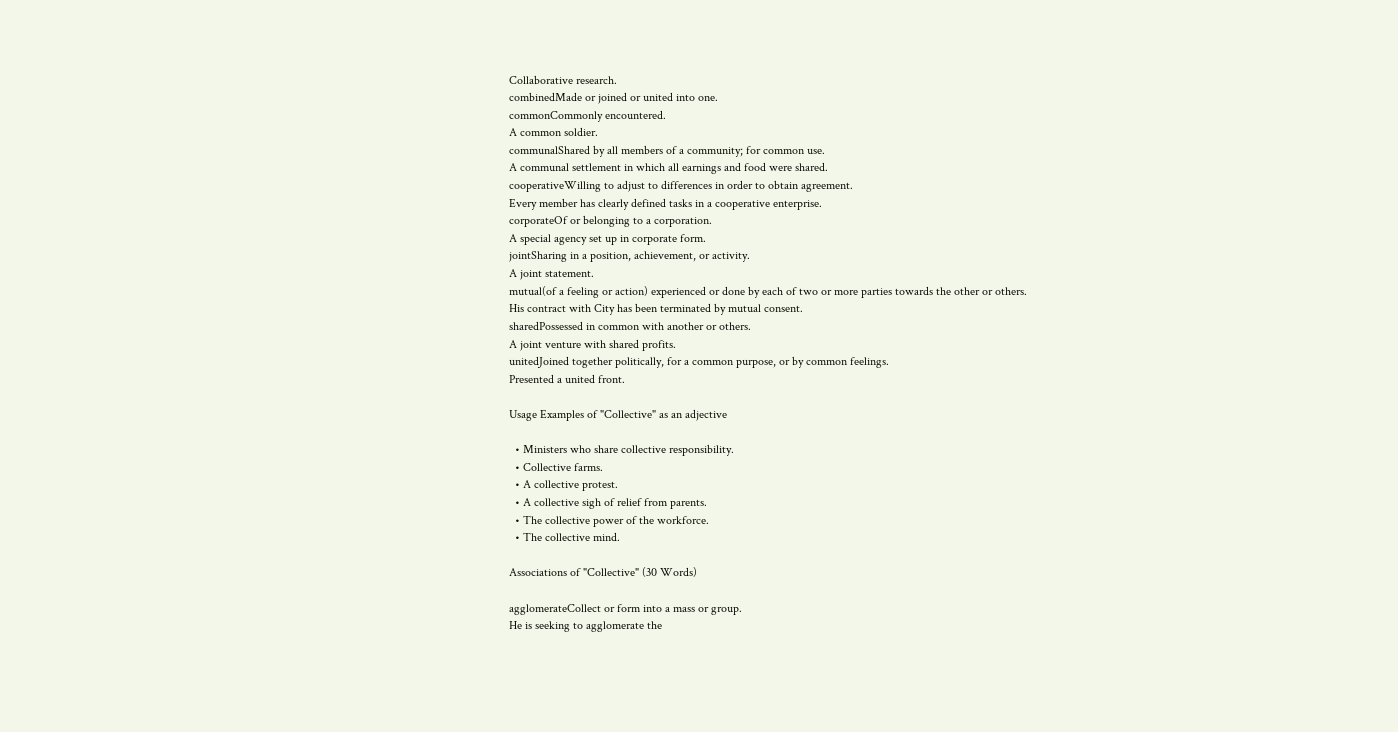Collaborative research.
combinedMade or joined or united into one.
commonCommonly encountered.
A common soldier.
communalShared by all members of a community; for common use.
A communal settlement in which all earnings and food were shared.
cooperativeWilling to adjust to differences in order to obtain agreement.
Every member has clearly defined tasks in a cooperative enterprise.
corporateOf or belonging to a corporation.
A special agency set up in corporate form.
jointSharing in a position, achievement, or activity.
A joint statement.
mutual(of a feeling or action) experienced or done by each of two or more parties towards the other or others.
His contract with City has been terminated by mutual consent.
sharedPossessed in common with another or others.
A joint venture with shared profits.
unitedJoined together politically, for a common purpose, or by common feelings.
Presented a united front.

Usage Examples of "Collective" as an adjective

  • Ministers who share collective responsibility.
  • Collective farms.
  • A collective protest.
  • A collective sigh of relief from parents.
  • The collective power of the workforce.
  • The collective mind.

Associations of "Collective" (30 Words)

agglomerateCollect or form into a mass or group.
He is seeking to agglomerate the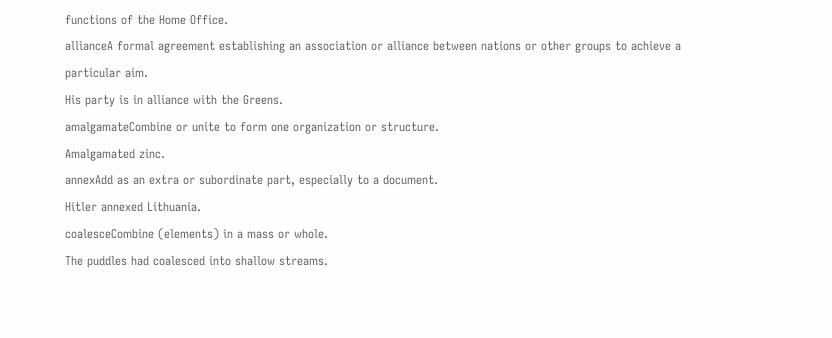functions of the Home Office.
allianceA formal agreement establishing an association or alliance between nations or other groups to achieve a particular aim.
His party is in alliance with the Greens.
amalgamateCombine or unite to form one organization or structure.
Amalgamated zinc.
annexAdd as an extra or subordinate part, especially to a document.
Hitler annexed Lithuania.
coalesceCombine (elements) in a mass or whole.
The puddles had coalesced into shallow streams.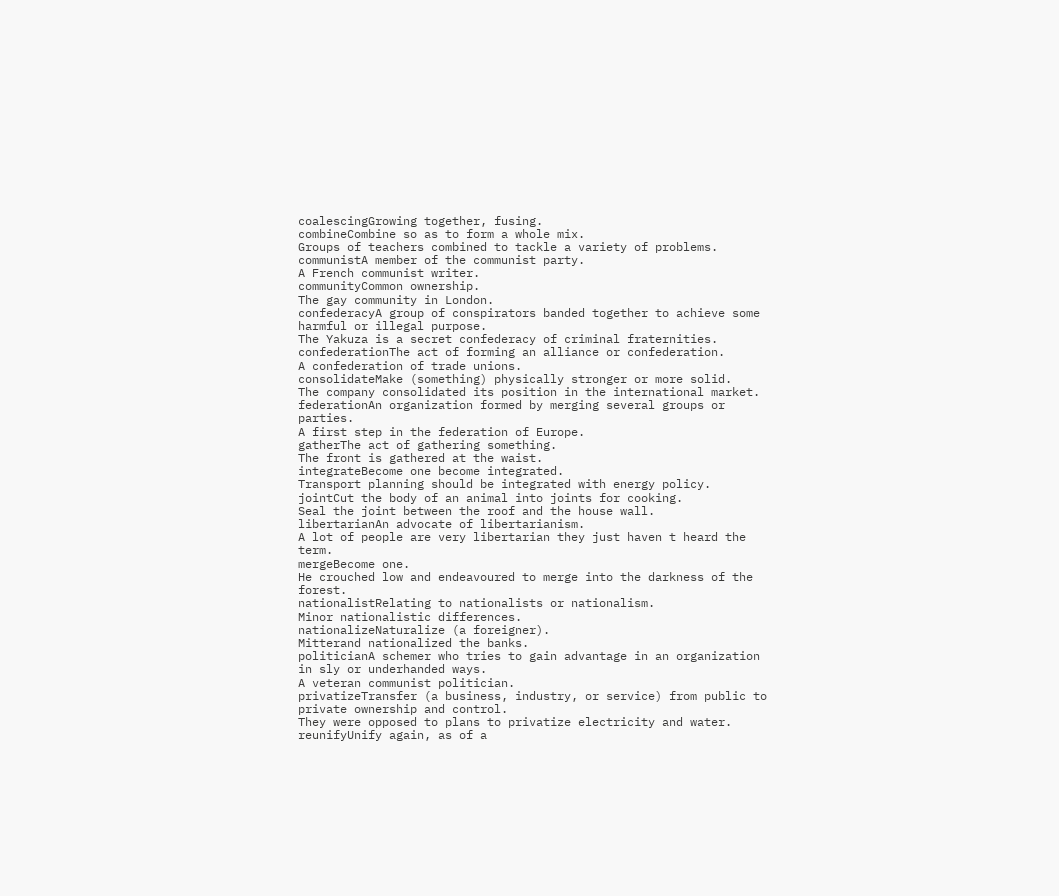coalescingGrowing together, fusing.
combineCombine so as to form a whole mix.
Groups of teachers combined to tackle a variety of problems.
communistA member of the communist party.
A French communist writer.
communityCommon ownership.
The gay community in London.
confederacyA group of conspirators banded together to achieve some harmful or illegal purpose.
The Yakuza is a secret confederacy of criminal fraternities.
confederationThe act of forming an alliance or confederation.
A confederation of trade unions.
consolidateMake (something) physically stronger or more solid.
The company consolidated its position in the international market.
federationAn organization formed by merging several groups or parties.
A first step in the federation of Europe.
gatherThe act of gathering something.
The front is gathered at the waist.
integrateBecome one become integrated.
Transport planning should be integrated with energy policy.
jointCut the body of an animal into joints for cooking.
Seal the joint between the roof and the house wall.
libertarianAn advocate of libertarianism.
A lot of people are very libertarian they just haven t heard the term.
mergeBecome one.
He crouched low and endeavoured to merge into the darkness of the forest.
nationalistRelating to nationalists or nationalism.
Minor nationalistic differences.
nationalizeNaturalize (a foreigner).
Mitterand nationalized the banks.
politicianA schemer who tries to gain advantage in an organization in sly or underhanded ways.
A veteran communist politician.
privatizeTransfer (a business, industry, or service) from public to private ownership and control.
They were opposed to plans to privatize electricity and water.
reunifyUnify again, as of a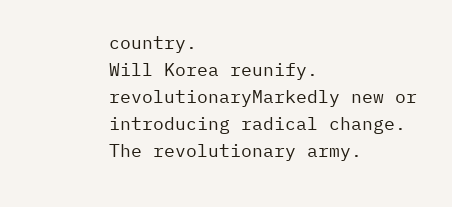country.
Will Korea reunify.
revolutionaryMarkedly new or introducing radical change.
The revolutionary army.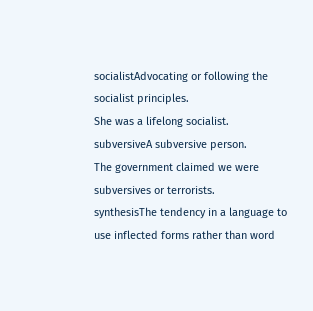socialistAdvocating or following the socialist principles.
She was a lifelong socialist.
subversiveA subversive person.
The government claimed we were subversives or terrorists.
synthesisThe tendency in a language to use inflected forms rather than word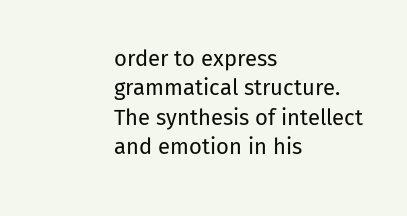order to express grammatical structure.
The synthesis of intellect and emotion in his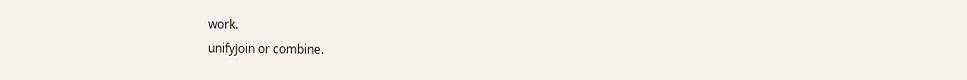work.
unifyJoin or combine.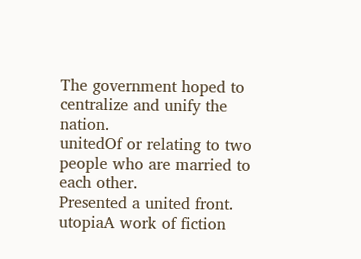The government hoped to centralize and unify the nation.
unitedOf or relating to two people who are married to each other.
Presented a united front.
utopiaA work of fiction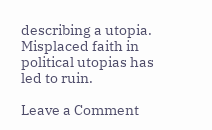describing a utopia.
Misplaced faith in political utopias has led to ruin.

Leave a Comment